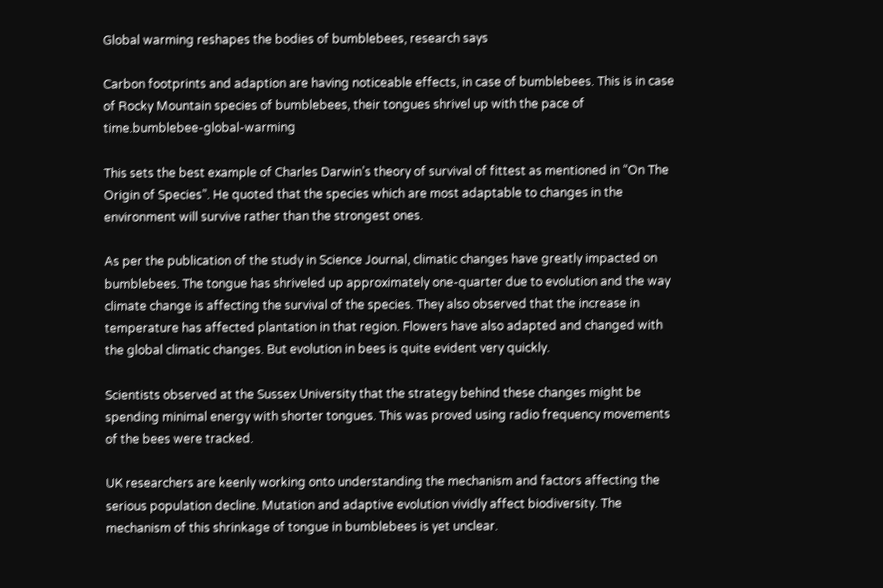Global warming reshapes the bodies of bumblebees, research says

Carbon footprints and adaption are having noticeable effects, in case of bumblebees. This is in case of Rocky Mountain species of bumblebees, their tongues shrivel up with the pace of time.bumblebee-global-warming

This sets the best example of Charles Darwin’s theory of survival of fittest as mentioned in “On The Origin of Species”. He quoted that the species which are most adaptable to changes in the environment will survive rather than the strongest ones.

As per the publication of the study in Science Journal, climatic changes have greatly impacted on bumblebees. The tongue has shriveled up approximately one-quarter due to evolution and the way climate change is affecting the survival of the species. They also observed that the increase in temperature has affected plantation in that region. Flowers have also adapted and changed with the global climatic changes. But evolution in bees is quite evident very quickly.

Scientists observed at the Sussex University that the strategy behind these changes might be spending minimal energy with shorter tongues. This was proved using radio frequency movements of the bees were tracked.

UK researchers are keenly working onto understanding the mechanism and factors affecting the serious population decline. Mutation and adaptive evolution vividly affect biodiversity. The mechanism of this shrinkage of tongue in bumblebees is yet unclear.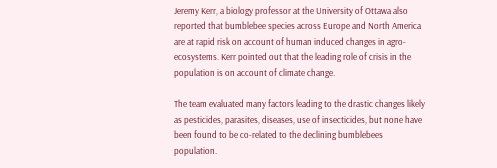Jeremy Kerr, a biology professor at the University of Ottawa also reported that bumblebee species across Europe and North America are at rapid risk on account of human induced changes in agro-ecosystems. Kerr pointed out that the leading role of crisis in the population is on account of climate change.

The team evaluated many factors leading to the drastic changes likely as pesticides, parasites, diseases, use of insecticides, but none have been found to be co-related to the declining bumblebees population.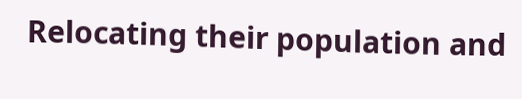Relocating their population and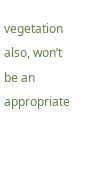vegetation also, won’t be an appropriate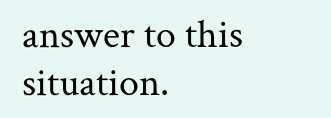answer to this situation.